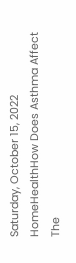Saturday, October 15, 2022
HomeHealthHow Does Asthma Affect The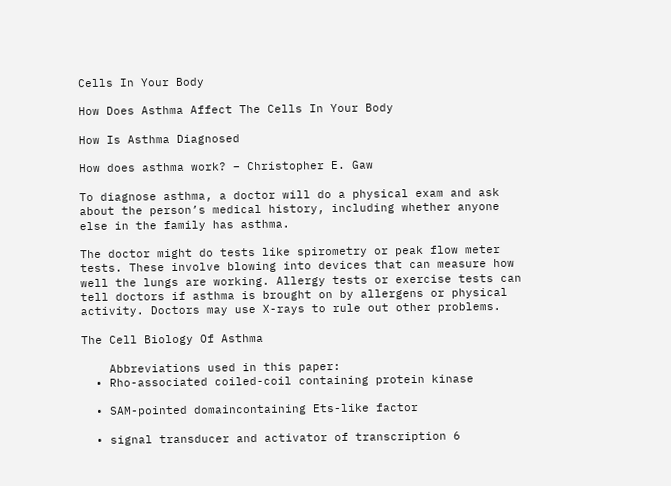Cells In Your Body

How Does Asthma Affect The Cells In Your Body

How Is Asthma Diagnosed

How does asthma work? – Christopher E. Gaw

To diagnose asthma, a doctor will do a physical exam and ask about the person’s medical history, including whether anyone else in the family has asthma.

The doctor might do tests like spirometry or peak flow meter tests. These involve blowing into devices that can measure how well the lungs are working. Allergy tests or exercise tests can tell doctors if asthma is brought on by allergens or physical activity. Doctors may use X-rays to rule out other problems.

The Cell Biology Of Asthma

    Abbreviations used in this paper:
  • Rho-associated coiled-coil containing protein kinase

  • SAM-pointed domaincontaining Ets-like factor

  • signal transducer and activator of transcription 6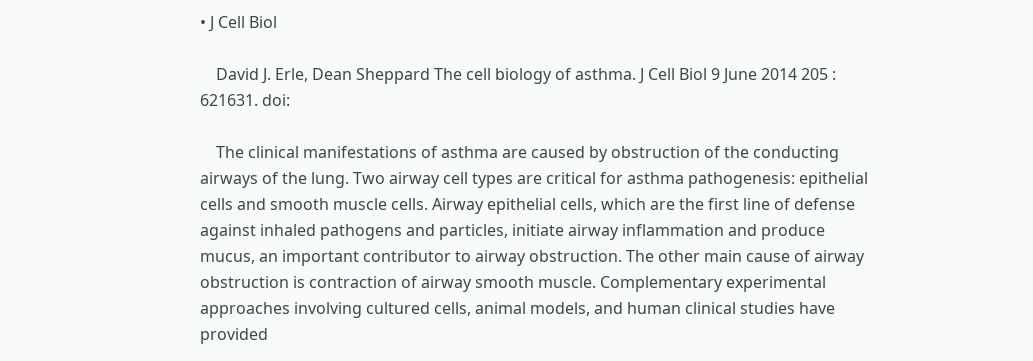• J Cell Biol

    David J. Erle, Dean Sheppard The cell biology of asthma. J Cell Biol 9 June 2014 205 : 621631. doi:

    The clinical manifestations of asthma are caused by obstruction of the conducting airways of the lung. Two airway cell types are critical for asthma pathogenesis: epithelial cells and smooth muscle cells. Airway epithelial cells, which are the first line of defense against inhaled pathogens and particles, initiate airway inflammation and produce mucus, an important contributor to airway obstruction. The other main cause of airway obstruction is contraction of airway smooth muscle. Complementary experimental approaches involving cultured cells, animal models, and human clinical studies have provided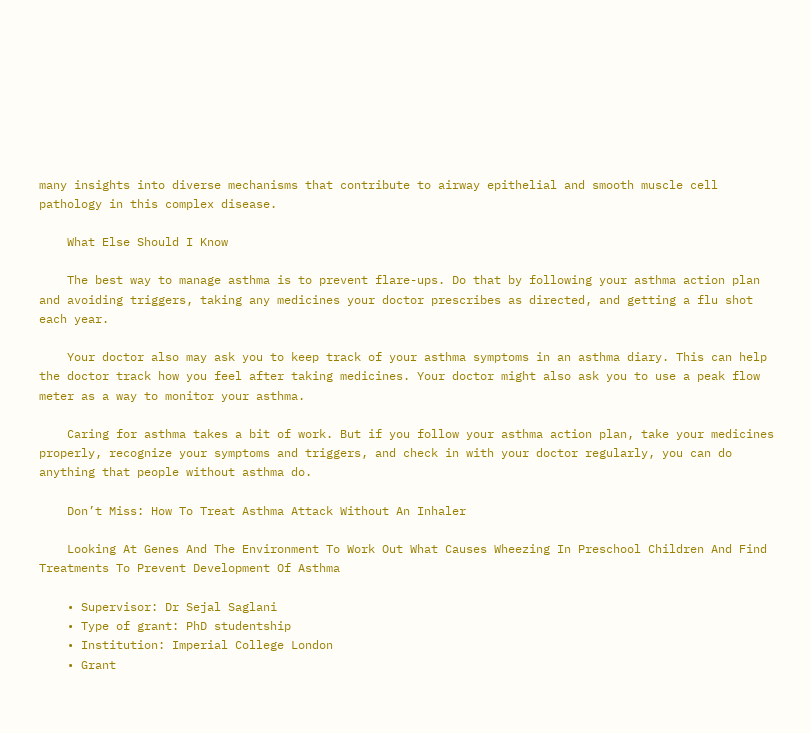many insights into diverse mechanisms that contribute to airway epithelial and smooth muscle cell pathology in this complex disease.

    What Else Should I Know

    The best way to manage asthma is to prevent flare-ups. Do that by following your asthma action plan and avoiding triggers, taking any medicines your doctor prescribes as directed, and getting a flu shot each year.

    Your doctor also may ask you to keep track of your asthma symptoms in an asthma diary. This can help the doctor track how you feel after taking medicines. Your doctor might also ask you to use a peak flow meter as a way to monitor your asthma.

    Caring for asthma takes a bit of work. But if you follow your asthma action plan, take your medicines properly, recognize your symptoms and triggers, and check in with your doctor regularly, you can do anything that people without asthma do.

    Don’t Miss: How To Treat Asthma Attack Without An Inhaler

    Looking At Genes And The Environment To Work Out What Causes Wheezing In Preschool Children And Find Treatments To Prevent Development Of Asthma

    • Supervisor: Dr Sejal Saglani
    • Type of grant: PhD studentship
    • Institution: Imperial College London
    • Grant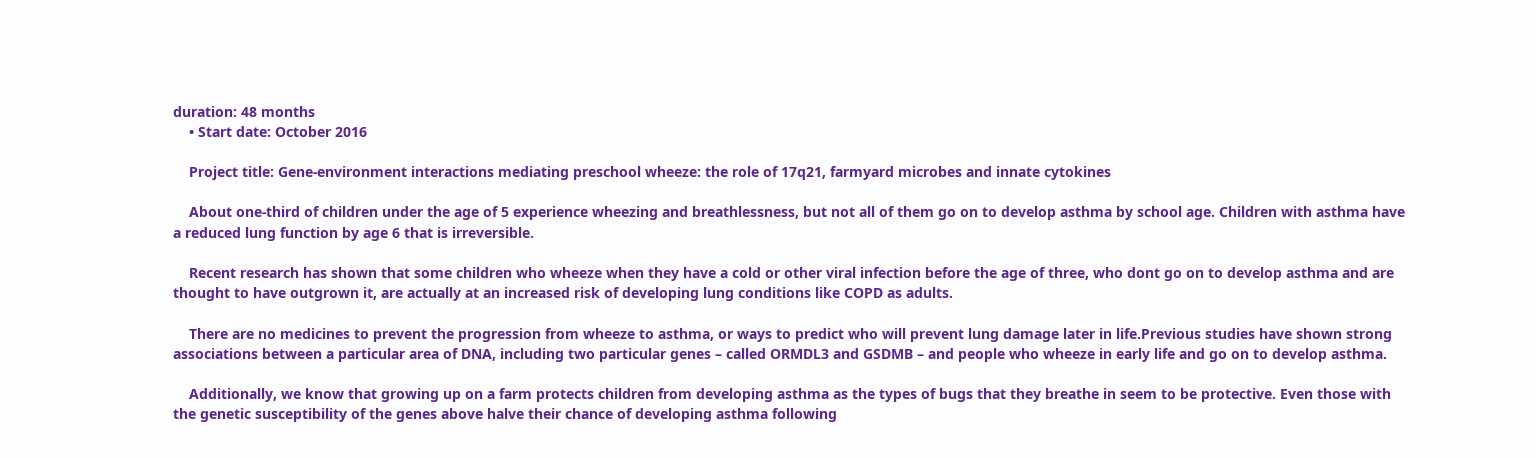duration: 48 months
    • Start date: October 2016

    Project title: Gene-environment interactions mediating preschool wheeze: the role of 17q21, farmyard microbes and innate cytokines

    About one-third of children under the age of 5 experience wheezing and breathlessness, but not all of them go on to develop asthma by school age. Children with asthma have a reduced lung function by age 6 that is irreversible.

    Recent research has shown that some children who wheeze when they have a cold or other viral infection before the age of three, who dont go on to develop asthma and are thought to have outgrown it, are actually at an increased risk of developing lung conditions like COPD as adults.

    There are no medicines to prevent the progression from wheeze to asthma, or ways to predict who will prevent lung damage later in life.Previous studies have shown strong associations between a particular area of DNA, including two particular genes – called ORMDL3 and GSDMB – and people who wheeze in early life and go on to develop asthma.

    Additionally, we know that growing up on a farm protects children from developing asthma as the types of bugs that they breathe in seem to be protective. Even those with the genetic susceptibility of the genes above halve their chance of developing asthma following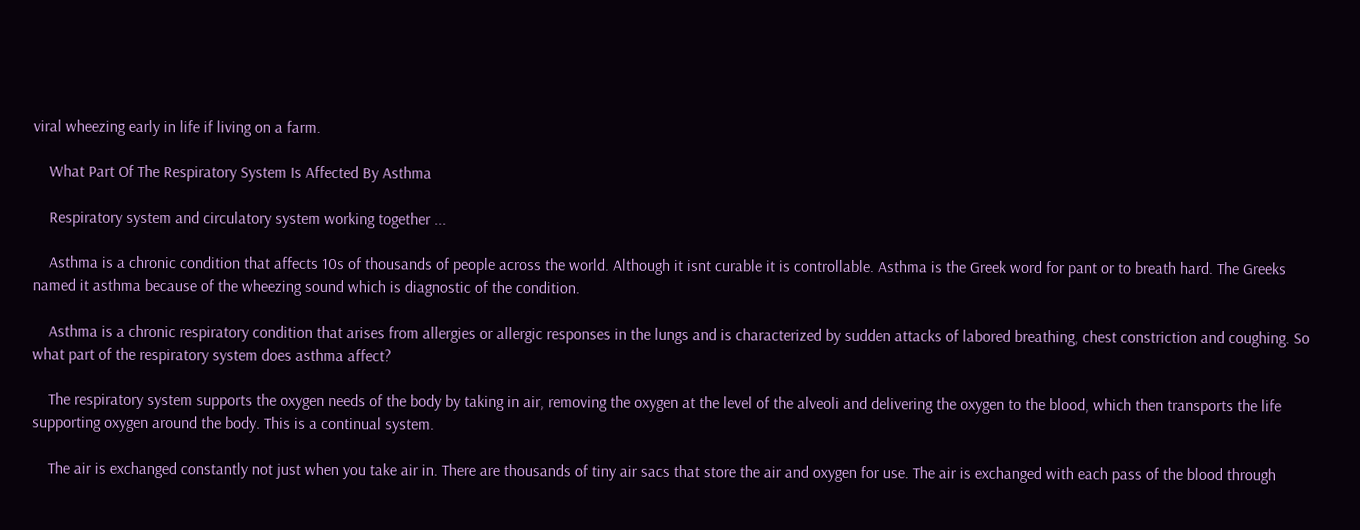viral wheezing early in life if living on a farm.

    What Part Of The Respiratory System Is Affected By Asthma

    Respiratory system and circulatory system working together ...

    Asthma is a chronic condition that affects 10s of thousands of people across the world. Although it isnt curable it is controllable. Asthma is the Greek word for pant or to breath hard. The Greeks named it asthma because of the wheezing sound which is diagnostic of the condition.

    Asthma is a chronic respiratory condition that arises from allergies or allergic responses in the lungs and is characterized by sudden attacks of labored breathing, chest constriction and coughing. So what part of the respiratory system does asthma affect?

    The respiratory system supports the oxygen needs of the body by taking in air, removing the oxygen at the level of the alveoli and delivering the oxygen to the blood, which then transports the life supporting oxygen around the body. This is a continual system.

    The air is exchanged constantly not just when you take air in. There are thousands of tiny air sacs that store the air and oxygen for use. The air is exchanged with each pass of the blood through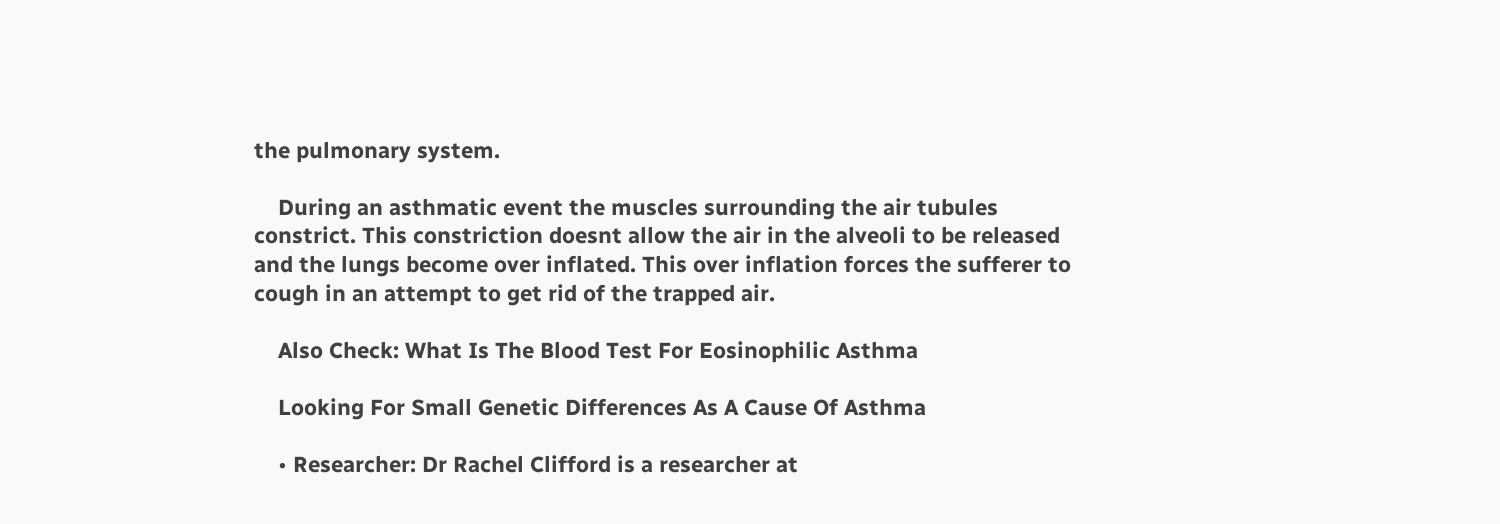the pulmonary system.

    During an asthmatic event the muscles surrounding the air tubules constrict. This constriction doesnt allow the air in the alveoli to be released and the lungs become over inflated. This over inflation forces the sufferer to cough in an attempt to get rid of the trapped air.

    Also Check: What Is The Blood Test For Eosinophilic Asthma

    Looking For Small Genetic Differences As A Cause Of Asthma

    • Researcher: Dr Rachel Clifford is a researcher at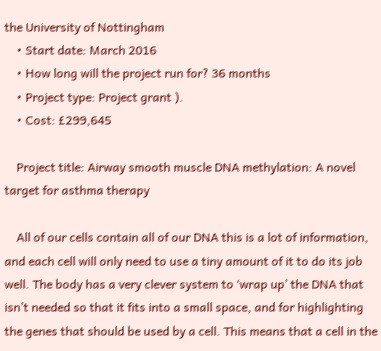the University of Nottingham
    • Start date: March 2016
    • How long will the project run for? 36 months
    • Project type: Project grant ).
    • Cost: £299,645

    Project title: Airway smooth muscle DNA methylation: A novel target for asthma therapy

    All of our cells contain all of our DNA this is a lot of information, and each cell will only need to use a tiny amount of it to do its job well. The body has a very clever system to ‘wrap up’ the DNA that isn’t needed so that it fits into a small space, and for highlighting the genes that should be used by a cell. This means that a cell in the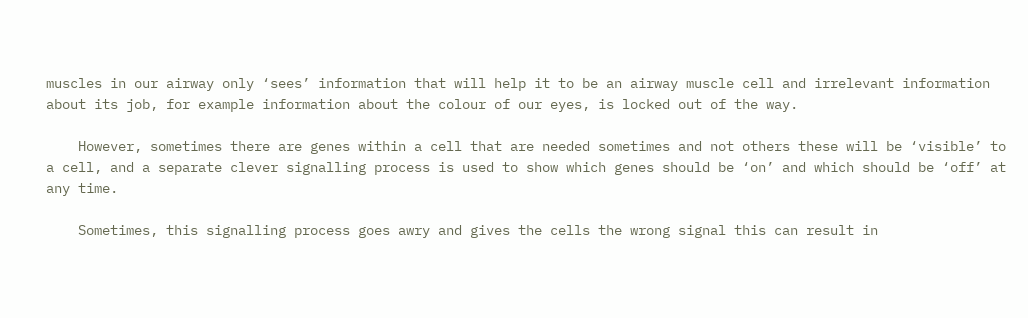muscles in our airway only ‘sees’ information that will help it to be an airway muscle cell and irrelevant information about its job, for example information about the colour of our eyes, is locked out of the way.

    However, sometimes there are genes within a cell that are needed sometimes and not others these will be ‘visible’ to a cell, and a separate clever signalling process is used to show which genes should be ‘on’ and which should be ‘off’ at any time.

    Sometimes, this signalling process goes awry and gives the cells the wrong signal this can result in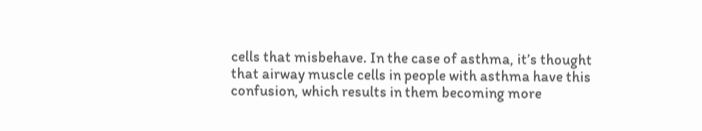cells that misbehave. In the case of asthma, it’s thought that airway muscle cells in people with asthma have this confusion, which results in them becoming more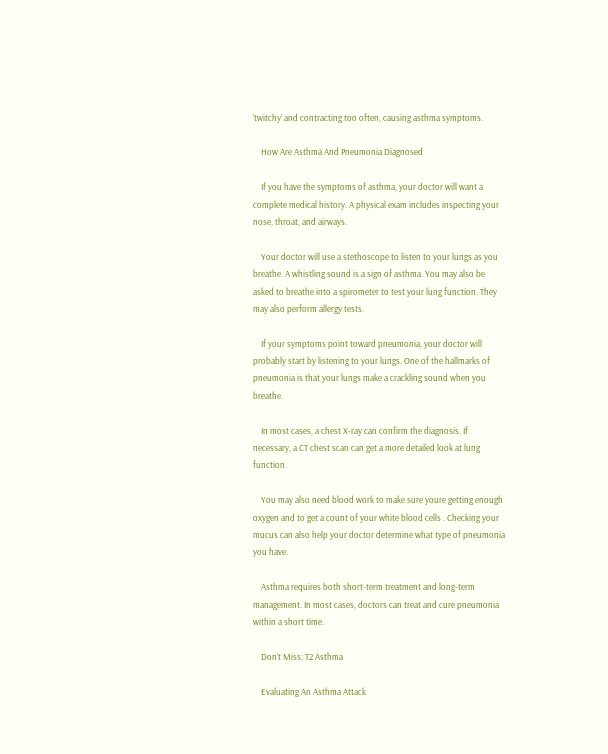‘twitchy’ and contracting too often, causing asthma symptoms.

    How Are Asthma And Pneumonia Diagnosed

    If you have the symptoms of asthma, your doctor will want a complete medical history. A physical exam includes inspecting your nose, throat, and airways.

    Your doctor will use a stethoscope to listen to your lungs as you breathe. A whistling sound is a sign of asthma. You may also be asked to breathe into a spirometer to test your lung function. They may also perform allergy tests.

    If your symptoms point toward pneumonia, your doctor will probably start by listening to your lungs. One of the hallmarks of pneumonia is that your lungs make a crackling sound when you breathe.

    In most cases, a chest X-ray can confirm the diagnosis. If necessary, a CT chest scan can get a more detailed look at lung function.

    You may also need blood work to make sure youre getting enough oxygen and to get a count of your white blood cells . Checking your mucus can also help your doctor determine what type of pneumonia you have.

    Asthma requires both short-term treatment and long-term management. In most cases, doctors can treat and cure pneumonia within a short time.

    Don’t Miss: T2 Asthma

    Evaluating An Asthma Attack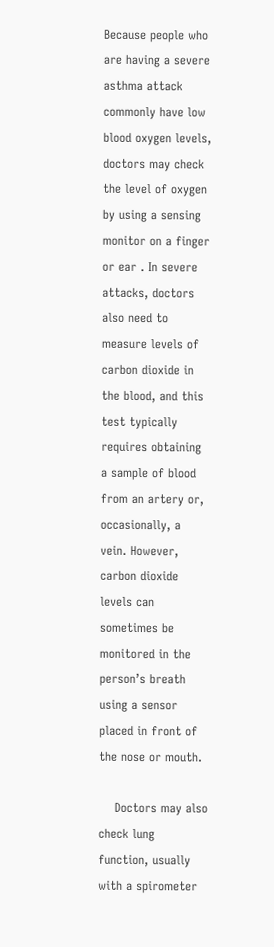Because people who are having a severe asthma attack commonly have low blood oxygen levels, doctors may check the level of oxygen by using a sensing monitor on a finger or ear . In severe attacks, doctors also need to measure levels of carbon dioxide in the blood, and this test typically requires obtaining a sample of blood from an artery or, occasionally, a vein. However, carbon dioxide levels can sometimes be monitored in the person’s breath using a sensor placed in front of the nose or mouth.

    Doctors may also check lung function, usually with a spirometer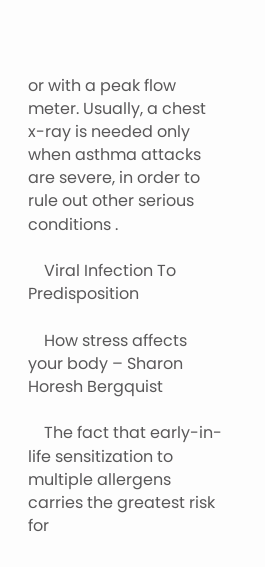or with a peak flow meter. Usually, a chest x-ray is needed only when asthma attacks are severe, in order to rule out other serious conditions .

    Viral Infection To Predisposition

    How stress affects your body – Sharon Horesh Bergquist

    The fact that early-in-life sensitization to multiple allergens carries the greatest risk for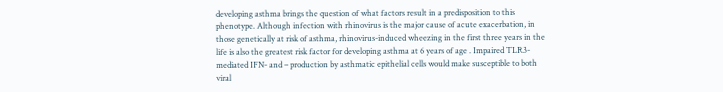developing asthma brings the question of what factors result in a predisposition to this phenotype. Although infection with rhinovirus is the major cause of acute exacerbation, in those genetically at risk of asthma, rhinovirus-induced wheezing in the first three years in the life is also the greatest risk factor for developing asthma at 6 years of age . Impaired TLR3-mediated IFN- and – production by asthmatic epithelial cells would make susceptible to both viral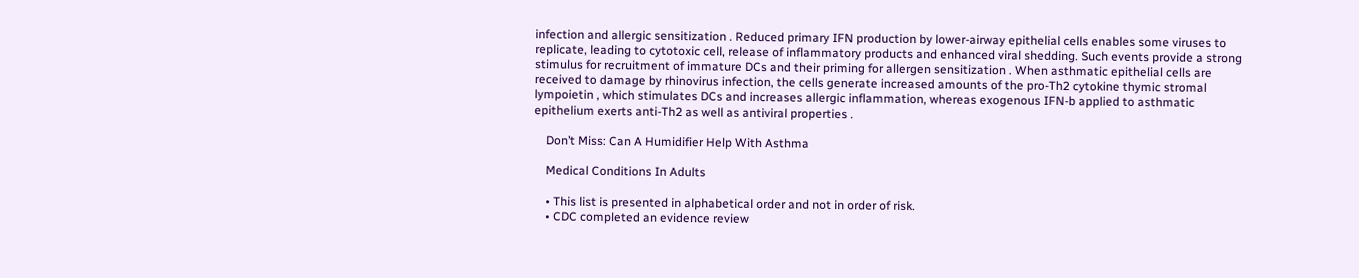infection and allergic sensitization . Reduced primary IFN production by lower-airway epithelial cells enables some viruses to replicate, leading to cytotoxic cell, release of inflammatory products and enhanced viral shedding. Such events provide a strong stimulus for recruitment of immature DCs and their priming for allergen sensitization . When asthmatic epithelial cells are received to damage by rhinovirus infection, the cells generate increased amounts of the pro-Th2 cytokine thymic stromal lympoietin , which stimulates DCs and increases allergic inflammation, whereas exogenous IFN-b applied to asthmatic epithelium exerts anti-Th2 as well as antiviral properties .

    Don’t Miss: Can A Humidifier Help With Asthma

    Medical Conditions In Adults

    • This list is presented in alphabetical order and not in order of risk.
    • CDC completed an evidence review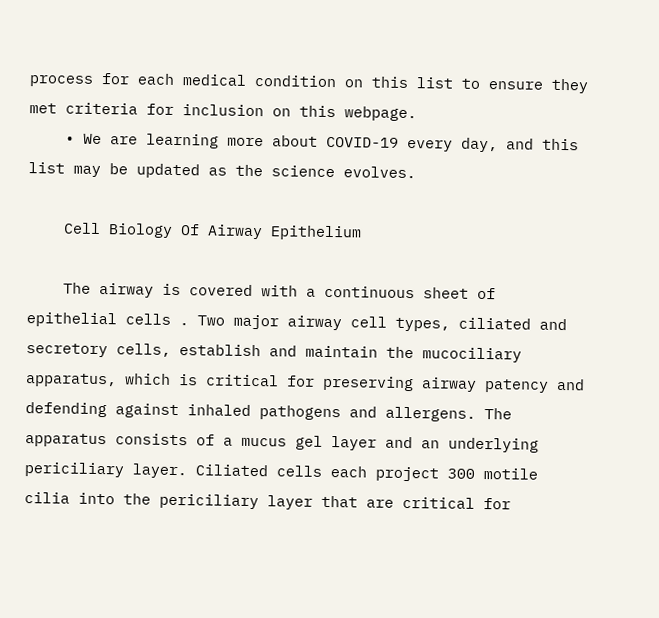process for each medical condition on this list to ensure they met criteria for inclusion on this webpage.
    • We are learning more about COVID-19 every day, and this list may be updated as the science evolves.

    Cell Biology Of Airway Epithelium

    The airway is covered with a continuous sheet of epithelial cells . Two major airway cell types, ciliated and secretory cells, establish and maintain the mucociliary apparatus, which is critical for preserving airway patency and defending against inhaled pathogens and allergens. The apparatus consists of a mucus gel layer and an underlying periciliary layer. Ciliated cells each project 300 motile cilia into the periciliary layer that are critical for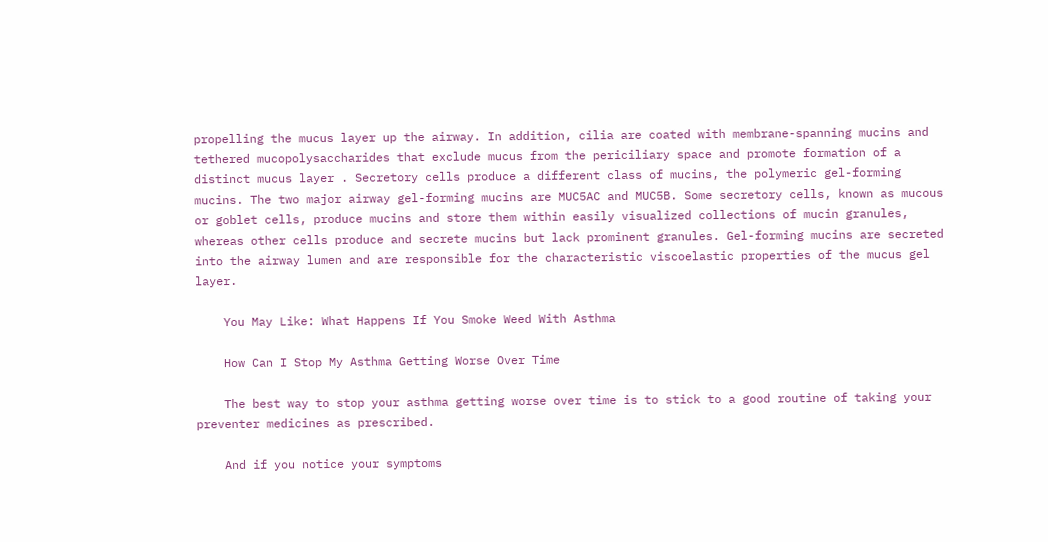propelling the mucus layer up the airway. In addition, cilia are coated with membrane-spanning mucins and tethered mucopolysaccharides that exclude mucus from the periciliary space and promote formation of a distinct mucus layer . Secretory cells produce a different class of mucins, the polymeric gel-forming mucins. The two major airway gel-forming mucins are MUC5AC and MUC5B. Some secretory cells, known as mucous or goblet cells, produce mucins and store them within easily visualized collections of mucin granules, whereas other cells produce and secrete mucins but lack prominent granules. Gel-forming mucins are secreted into the airway lumen and are responsible for the characteristic viscoelastic properties of the mucus gel layer.

    You May Like: What Happens If You Smoke Weed With Asthma

    How Can I Stop My Asthma Getting Worse Over Time

    The best way to stop your asthma getting worse over time is to stick to a good routine of taking your preventer medicines as prescribed.

    And if you notice your symptoms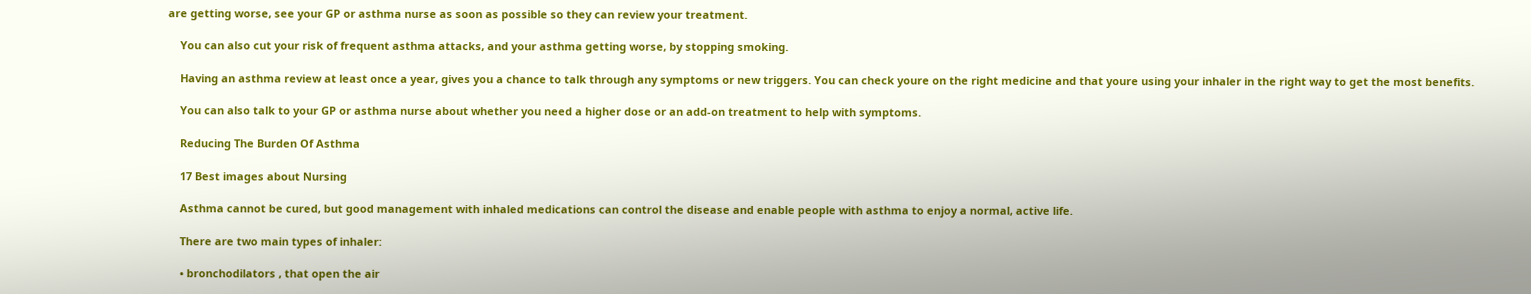are getting worse, see your GP or asthma nurse as soon as possible so they can review your treatment.

    You can also cut your risk of frequent asthma attacks, and your asthma getting worse, by stopping smoking.

    Having an asthma review at least once a year, gives you a chance to talk through any symptoms or new triggers. You can check youre on the right medicine and that youre using your inhaler in the right way to get the most benefits.

    You can also talk to your GP or asthma nurse about whether you need a higher dose or an add-on treatment to help with symptoms.

    Reducing The Burden Of Asthma

    17 Best images about Nursing

    Asthma cannot be cured, but good management with inhaled medications can control the disease and enable people with asthma to enjoy a normal, active life.

    There are two main types of inhaler:

    • bronchodilators , that open the air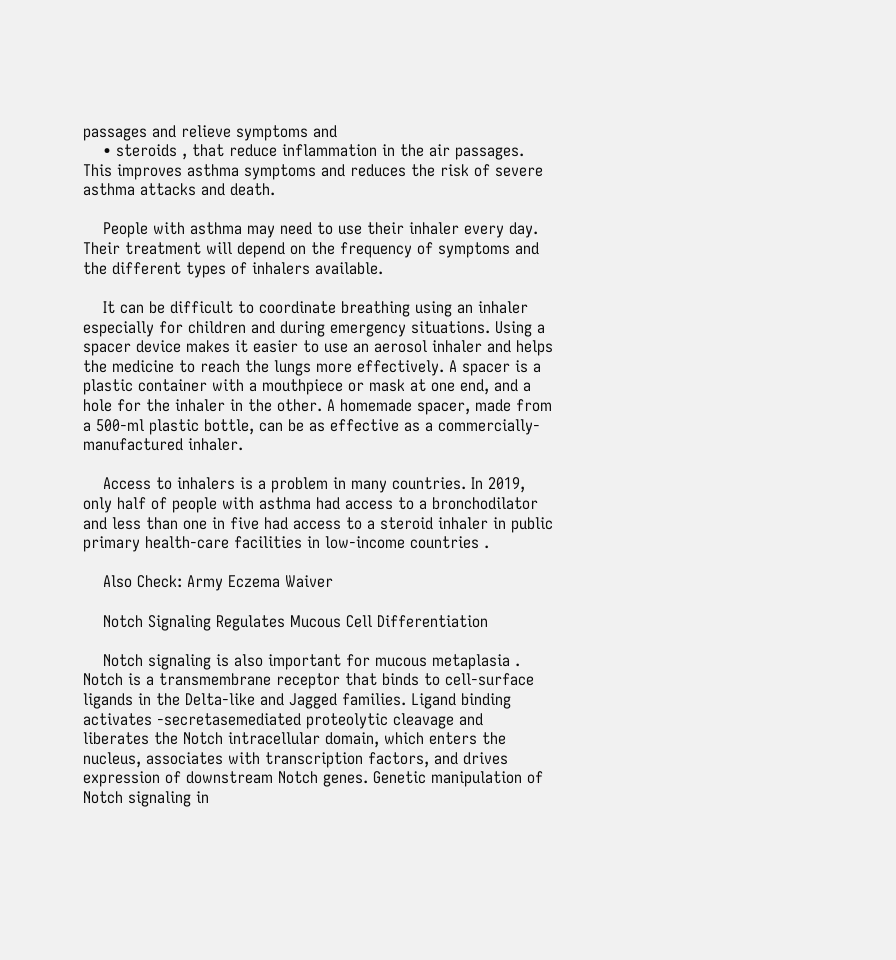passages and relieve symptoms and
    • steroids , that reduce inflammation in the air passages. This improves asthma symptoms and reduces the risk of severe asthma attacks and death.

    People with asthma may need to use their inhaler every day. Their treatment will depend on the frequency of symptoms and the different types of inhalers available.

    It can be difficult to coordinate breathing using an inhaler especially for children and during emergency situations. Using a spacer device makes it easier to use an aerosol inhaler and helps the medicine to reach the lungs more effectively. A spacer is a plastic container with a mouthpiece or mask at one end, and a hole for the inhaler in the other. A homemade spacer, made from a 500-ml plastic bottle, can be as effective as a commercially-manufactured inhaler.

    Access to inhalers is a problem in many countries. In 2019, only half of people with asthma had access to a bronchodilator and less than one in five had access to a steroid inhaler in public primary health-care facilities in low-income countries .

    Also Check: Army Eczema Waiver

    Notch Signaling Regulates Mucous Cell Differentiation

    Notch signaling is also important for mucous metaplasia . Notch is a transmembrane receptor that binds to cell-surface ligands in the Delta-like and Jagged families. Ligand binding activates -secretasemediated proteolytic cleavage and liberates the Notch intracellular domain, which enters the nucleus, associates with transcription factors, and drives expression of downstream Notch genes. Genetic manipulation of Notch signaling in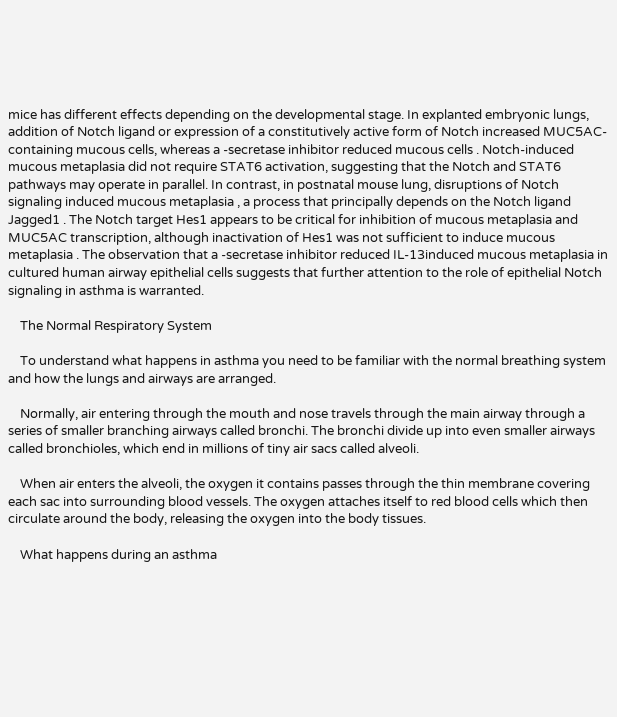mice has different effects depending on the developmental stage. In explanted embryonic lungs, addition of Notch ligand or expression of a constitutively active form of Notch increased MUC5AC-containing mucous cells, whereas a -secretase inhibitor reduced mucous cells . Notch-induced mucous metaplasia did not require STAT6 activation, suggesting that the Notch and STAT6 pathways may operate in parallel. In contrast, in postnatal mouse lung, disruptions of Notch signaling induced mucous metaplasia , a process that principally depends on the Notch ligand Jagged1 . The Notch target Hes1 appears to be critical for inhibition of mucous metaplasia and MUC5AC transcription, although inactivation of Hes1 was not sufficient to induce mucous metaplasia . The observation that a -secretase inhibitor reduced IL-13induced mucous metaplasia in cultured human airway epithelial cells suggests that further attention to the role of epithelial Notch signaling in asthma is warranted.

    The Normal Respiratory System

    To understand what happens in asthma you need to be familiar with the normal breathing system and how the lungs and airways are arranged.

    Normally, air entering through the mouth and nose travels through the main airway through a series of smaller branching airways called bronchi. The bronchi divide up into even smaller airways called bronchioles, which end in millions of tiny air sacs called alveoli.

    When air enters the alveoli, the oxygen it contains passes through the thin membrane covering each sac into surrounding blood vessels. The oxygen attaches itself to red blood cells which then circulate around the body, releasing the oxygen into the body tissues.

    What happens during an asthma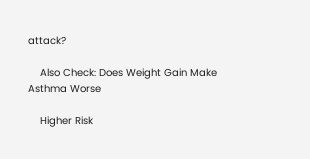attack?

    Also Check: Does Weight Gain Make Asthma Worse

    Higher Risk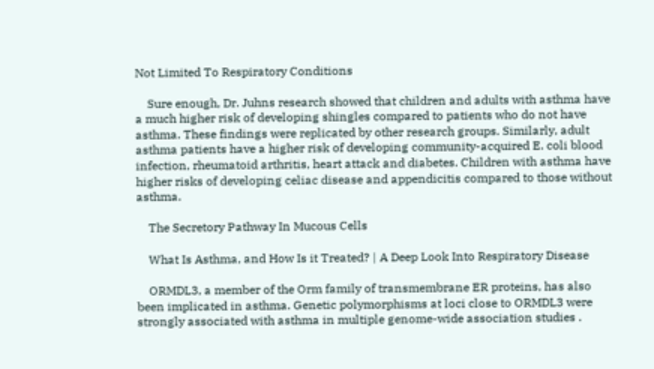Not Limited To Respiratory Conditions

    Sure enough, Dr. Juhns research showed that children and adults with asthma have a much higher risk of developing shingles compared to patients who do not have asthma. These findings were replicated by other research groups. Similarly, adult asthma patients have a higher risk of developing community-acquired E. coli blood infection, rheumatoid arthritis, heart attack and diabetes. Children with asthma have higher risks of developing celiac disease and appendicitis compared to those without asthma.

    The Secretory Pathway In Mucous Cells

    What Is Asthma, and How Is it Treated? | A Deep Look Into Respiratory Disease

    ORMDL3, a member of the Orm family of transmembrane ER proteins, has also been implicated in asthma. Genetic polymorphisms at loci close to ORMDL3 were strongly associated with asthma in multiple genome-wide association studies .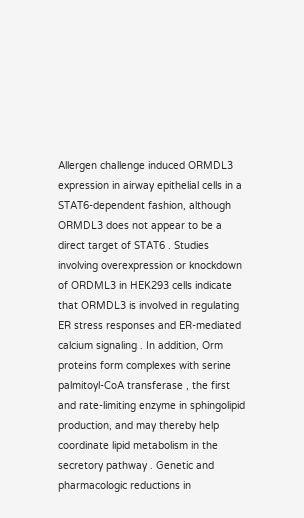Allergen challenge induced ORMDL3 expression in airway epithelial cells in a STAT6-dependent fashion, although ORMDL3 does not appear to be a direct target of STAT6 . Studies involving overexpression or knockdown of ORDML3 in HEK293 cells indicate that ORMDL3 is involved in regulating ER stress responses and ER-mediated calcium signaling . In addition, Orm proteins form complexes with serine palmitoyl-CoA transferase , the first and rate-limiting enzyme in sphingolipid production, and may thereby help coordinate lipid metabolism in the secretory pathway . Genetic and pharmacologic reductions in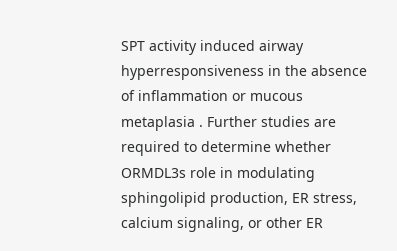SPT activity induced airway hyperresponsiveness in the absence of inflammation or mucous metaplasia . Further studies are required to determine whether ORMDL3s role in modulating sphingolipid production, ER stress, calcium signaling, or other ER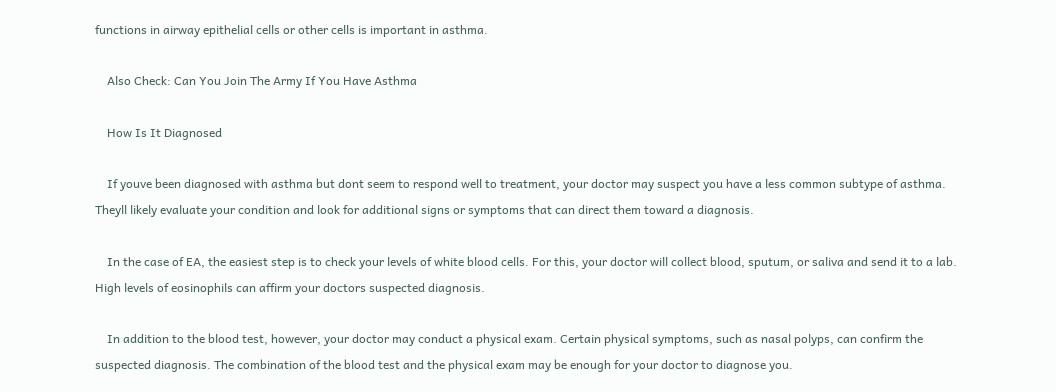functions in airway epithelial cells or other cells is important in asthma.

    Also Check: Can You Join The Army If You Have Asthma

    How Is It Diagnosed

    If youve been diagnosed with asthma but dont seem to respond well to treatment, your doctor may suspect you have a less common subtype of asthma. Theyll likely evaluate your condition and look for additional signs or symptoms that can direct them toward a diagnosis.

    In the case of EA, the easiest step is to check your levels of white blood cells. For this, your doctor will collect blood, sputum, or saliva and send it to a lab. High levels of eosinophils can affirm your doctors suspected diagnosis.

    In addition to the blood test, however, your doctor may conduct a physical exam. Certain physical symptoms, such as nasal polyps, can confirm the suspected diagnosis. The combination of the blood test and the physical exam may be enough for your doctor to diagnose you.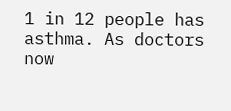1 in 12 people has asthma. As doctors now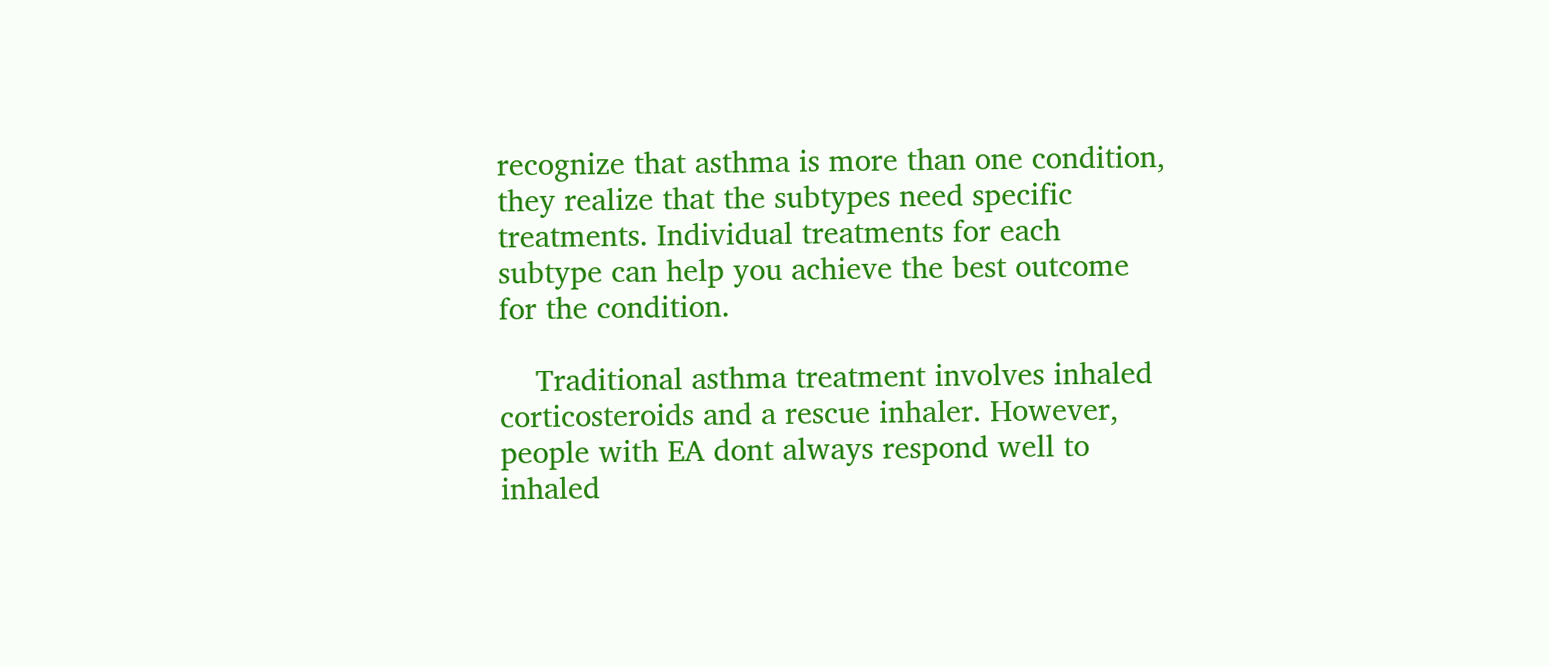recognize that asthma is more than one condition, they realize that the subtypes need specific treatments. Individual treatments for each subtype can help you achieve the best outcome for the condition.

    Traditional asthma treatment involves inhaled corticosteroids and a rescue inhaler. However, people with EA dont always respond well to inhaled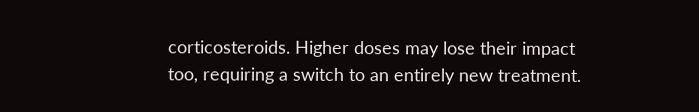corticosteroids. Higher doses may lose their impact too, requiring a switch to an entirely new treatment.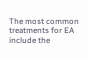The most common treatments for EA include the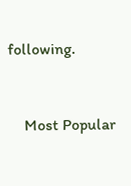following.


    Most Popular